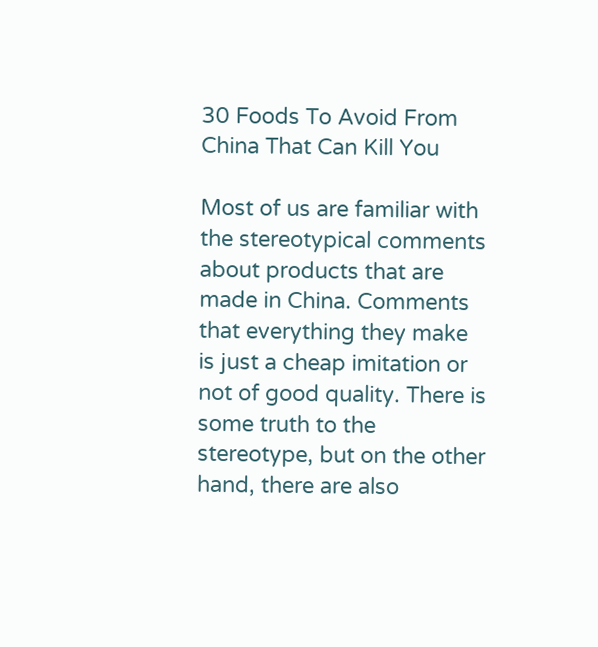30 Foods To Avoid From China That Can Kill You

Most of us are familiar with the stereotypical comments about products that are made in China. Comments that everything they make is just a cheap imitation or not of good quality. There is some truth to the stereotype, but on the other hand, there are also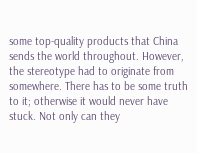some top-quality products that China sends the world throughout. However, the stereotype had to originate from somewhere. There has to be some truth to it; otherwise it would never have stuck. Not only can they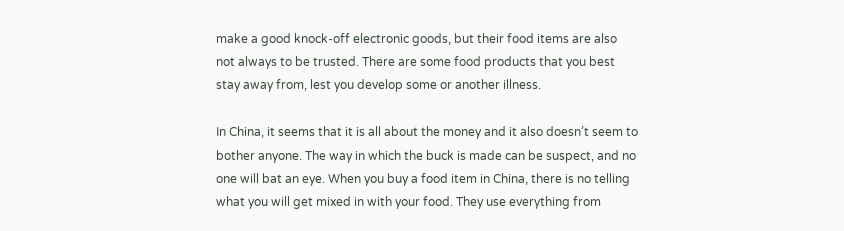make a good knock-off electronic goods, but their food items are also not always to be trusted. There are some food products that you best stay away from, lest you develop some or another illness.

In China, it seems that it is all about the money and it also doesn’t seem to bother anyone. The way in which the buck is made can be suspect, and no one will bat an eye. When you buy a food item in China, there is no telling what you will get mixed in with your food. They use everything from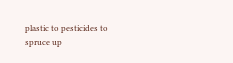plastic to pesticides to spruce up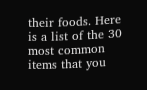their foods. Here is a list of the 30 most common items that you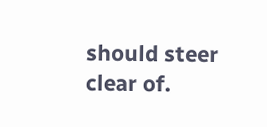should steer clear of.